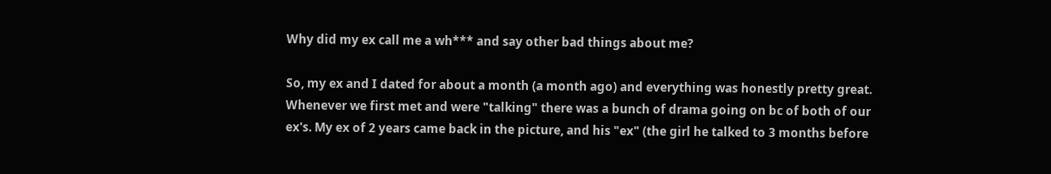Why did my ex call me a wh*** and say other bad things about me?

So, my ex and I dated for about a month (a month ago) and everything was honestly pretty great. Whenever we first met and were "talking" there was a bunch of drama going on bc of both of our ex's. My ex of 2 years came back in the picture, and his "ex" (the girl he talked to 3 months before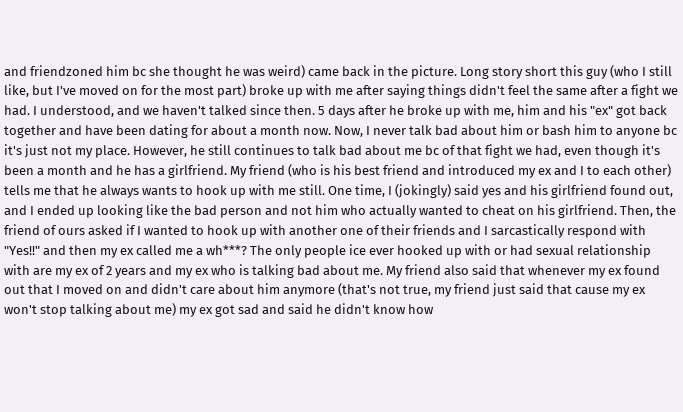and friendzoned him bc she thought he was weird) came back in the picture. Long story short this guy (who I still like, but I've moved on for the most part) broke up with me after saying things didn't feel the same after a fight we had. I understood, and we haven't talked since then. 5 days after he broke up with me, him and his "ex" got back together and have been dating for about a month now. Now, I never talk bad about him or bash him to anyone bc it's just not my place. However, he still continues to talk bad about me bc of that fight we had, even though it's been a month and he has a girlfriend. My friend (who is his best friend and introduced my ex and I to each other) tells me that he always wants to hook up with me still. One time, I (jokingly) said yes and his girlfriend found out, and I ended up looking like the bad person and not him who actually wanted to cheat on his girlfriend. Then, the friend of ours asked if I wanted to hook up with another one of their friends and I sarcastically respond with "Yes!!" and then my ex called me a wh***? The only people ice ever hooked up with or had sexual relationship with are my ex of 2 years and my ex who is talking bad about me. My friend also said that whenever my ex found out that I moved on and didn't care about him anymore (that's not true, my friend just said that cause my ex won't stop talking about me) my ex got sad and said he didn't know how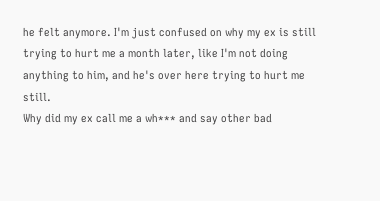he felt anymore. I'm just confused on why my ex is still trying to hurt me a month later, like I'm not doing anything to him, and he's over here trying to hurt me still.
Why did my ex call me a wh*** and say other bad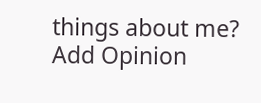things about me?
Add Opinion